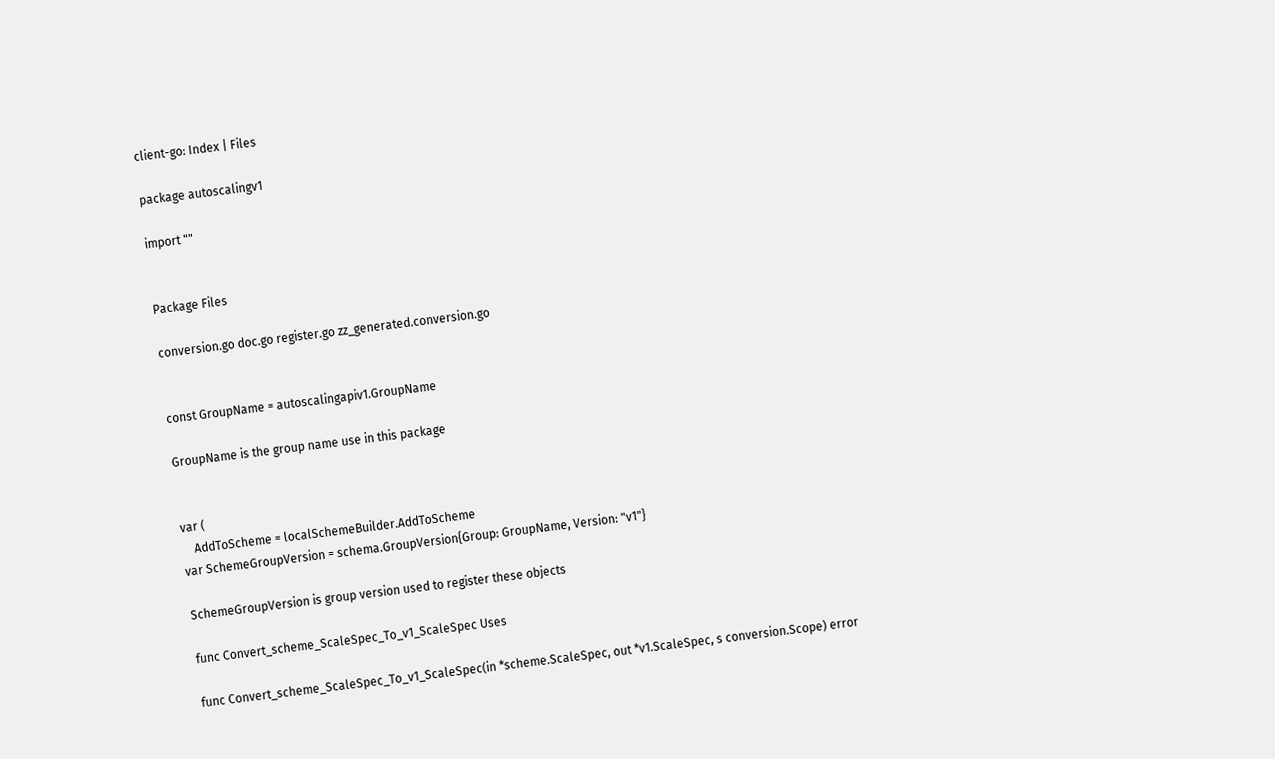client-go: Index | Files

package autoscalingv1

import ""


Package Files

conversion.go doc.go register.go zz_generated.conversion.go


const GroupName = autoscalingapiv1.GroupName

GroupName is the group name use in this package


var (
    AddToScheme = localSchemeBuilder.AddToScheme
var SchemeGroupVersion = schema.GroupVersion{Group: GroupName, Version: "v1"}

SchemeGroupVersion is group version used to register these objects

func Convert_scheme_ScaleSpec_To_v1_ScaleSpec Uses

func Convert_scheme_ScaleSpec_To_v1_ScaleSpec(in *scheme.ScaleSpec, out *v1.ScaleSpec, s conversion.Scope) error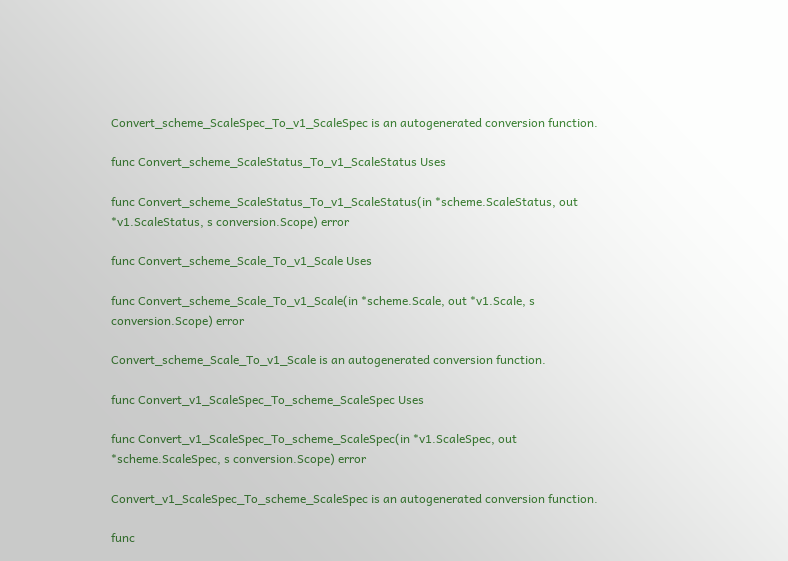Convert_scheme_ScaleSpec_To_v1_ScaleSpec is an autogenerated conversion function.

func Convert_scheme_ScaleStatus_To_v1_ScaleStatus Uses

func Convert_scheme_ScaleStatus_To_v1_ScaleStatus(in *scheme.ScaleStatus, out *v1.ScaleStatus, s conversion.Scope) error

func Convert_scheme_Scale_To_v1_Scale Uses

func Convert_scheme_Scale_To_v1_Scale(in *scheme.Scale, out *v1.Scale, s conversion.Scope) error

Convert_scheme_Scale_To_v1_Scale is an autogenerated conversion function.

func Convert_v1_ScaleSpec_To_scheme_ScaleSpec Uses

func Convert_v1_ScaleSpec_To_scheme_ScaleSpec(in *v1.ScaleSpec, out *scheme.ScaleSpec, s conversion.Scope) error

Convert_v1_ScaleSpec_To_scheme_ScaleSpec is an autogenerated conversion function.

func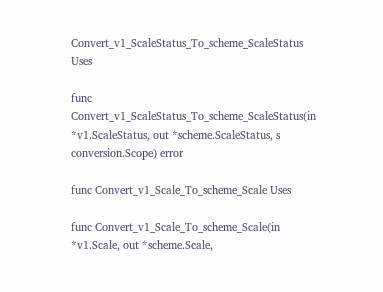Convert_v1_ScaleStatus_To_scheme_ScaleStatus Uses

func Convert_v1_ScaleStatus_To_scheme_ScaleStatus(in *v1.ScaleStatus, out *scheme.ScaleStatus, s conversion.Scope) error

func Convert_v1_Scale_To_scheme_Scale Uses

func Convert_v1_Scale_To_scheme_Scale(in *v1.Scale, out *scheme.Scale,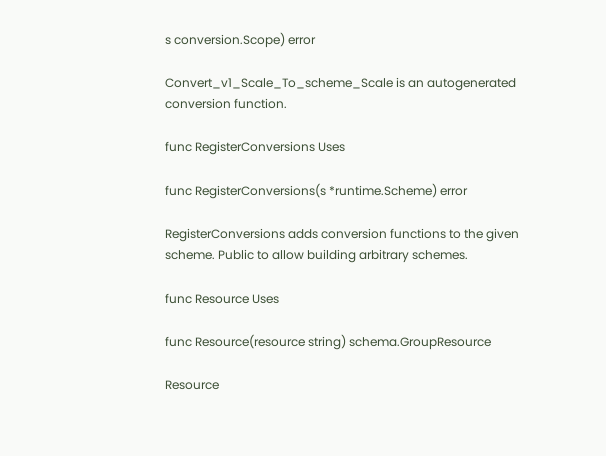s conversion.Scope) error

Convert_v1_Scale_To_scheme_Scale is an autogenerated conversion function.

func RegisterConversions Uses

func RegisterConversions(s *runtime.Scheme) error

RegisterConversions adds conversion functions to the given scheme. Public to allow building arbitrary schemes.

func Resource Uses

func Resource(resource string) schema.GroupResource

Resource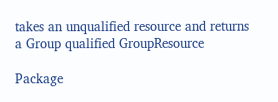takes an unqualified resource and returns a Group qualified GroupResource

Package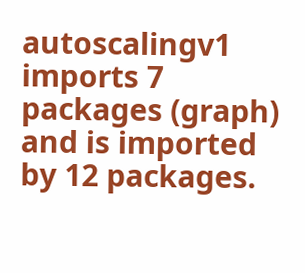autoscalingv1 imports 7 packages (graph) and is imported by 12 packages.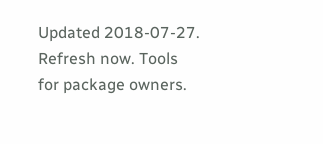Updated 2018-07-27. Refresh now. Tools for package owners.